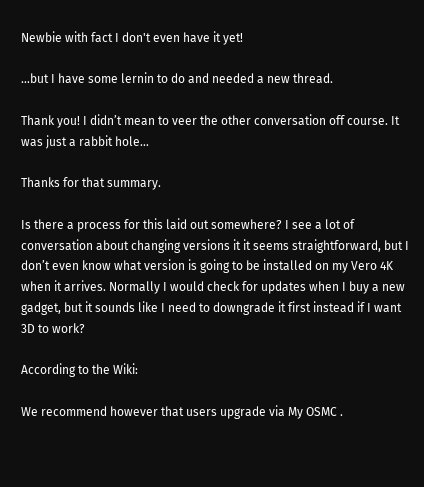Newbie with fact I don't even have it yet!

…but I have some lernin to do and needed a new thread.

Thank you! I didn’t mean to veer the other conversation off course. It was just a rabbit hole…

Thanks for that summary.

Is there a process for this laid out somewhere? I see a lot of conversation about changing versions it it seems straightforward, but I don’t even know what version is going to be installed on my Vero 4K when it arrives. Normally I would check for updates when I buy a new gadget, but it sounds like I need to downgrade it first instead if I want 3D to work?

According to the Wiki:

We recommend however that users upgrade via My OSMC .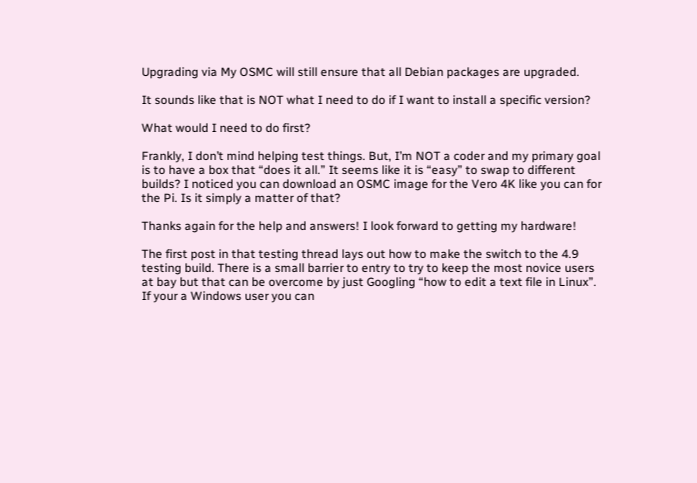Upgrading via My OSMC will still ensure that all Debian packages are upgraded.

It sounds like that is NOT what I need to do if I want to install a specific version?

What would I need to do first?

Frankly, I don’t mind helping test things. But, I’m NOT a coder and my primary goal is to have a box that “does it all.” It seems like it is “easy” to swap to different builds? I noticed you can download an OSMC image for the Vero 4K like you can for the Pi. Is it simply a matter of that?

Thanks again for the help and answers! I look forward to getting my hardware!

The first post in that testing thread lays out how to make the switch to the 4.9 testing build. There is a small barrier to entry to try to keep the most novice users at bay but that can be overcome by just Googling “how to edit a text file in Linux”. If your a Windows user you can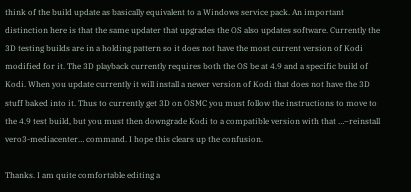think of the build update as basically equivalent to a Windows service pack. An important distinction here is that the same updater that upgrades the OS also updates software. Currently the 3D testing builds are in a holding pattern so it does not have the most current version of Kodi modified for it. The 3D playback currently requires both the OS be at 4.9 and a specific build of Kodi. When you update currently it will install a newer version of Kodi that does not have the 3D stuff baked into it. Thus to currently get 3D on OSMC you must follow the instructions to move to the 4.9 test build, but you must then downgrade Kodi to a compatible version with that …–reinstall vero3-mediacenter… command. I hope this clears up the confusion.

Thanks. I am quite comfortable editing a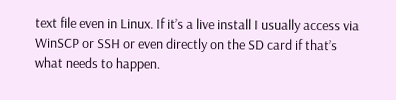text file even in Linux. If it’s a live install I usually access via WinSCP or SSH or even directly on the SD card if that’s what needs to happen.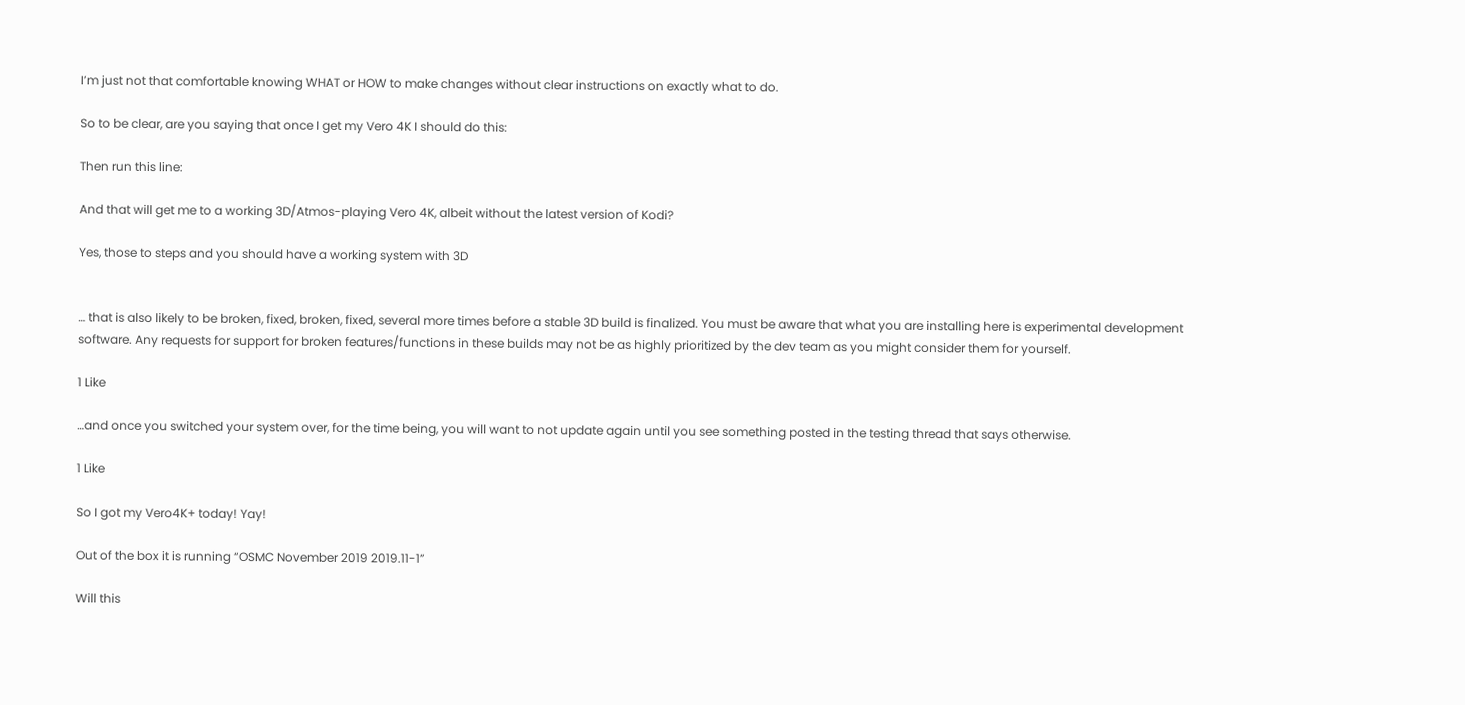I’m just not that comfortable knowing WHAT or HOW to make changes without clear instructions on exactly what to do.

So to be clear, are you saying that once I get my Vero 4K I should do this:

Then run this line:

And that will get me to a working 3D/Atmos-playing Vero 4K, albeit without the latest version of Kodi?

Yes, those to steps and you should have a working system with 3D


… that is also likely to be broken, fixed, broken, fixed, several more times before a stable 3D build is finalized. You must be aware that what you are installing here is experimental development software. Any requests for support for broken features/functions in these builds may not be as highly prioritized by the dev team as you might consider them for yourself.

1 Like

…and once you switched your system over, for the time being, you will want to not update again until you see something posted in the testing thread that says otherwise.

1 Like

So I got my Vero4K+ today! Yay!

Out of the box it is running “OSMC November 2019 2019.11-1”

Will this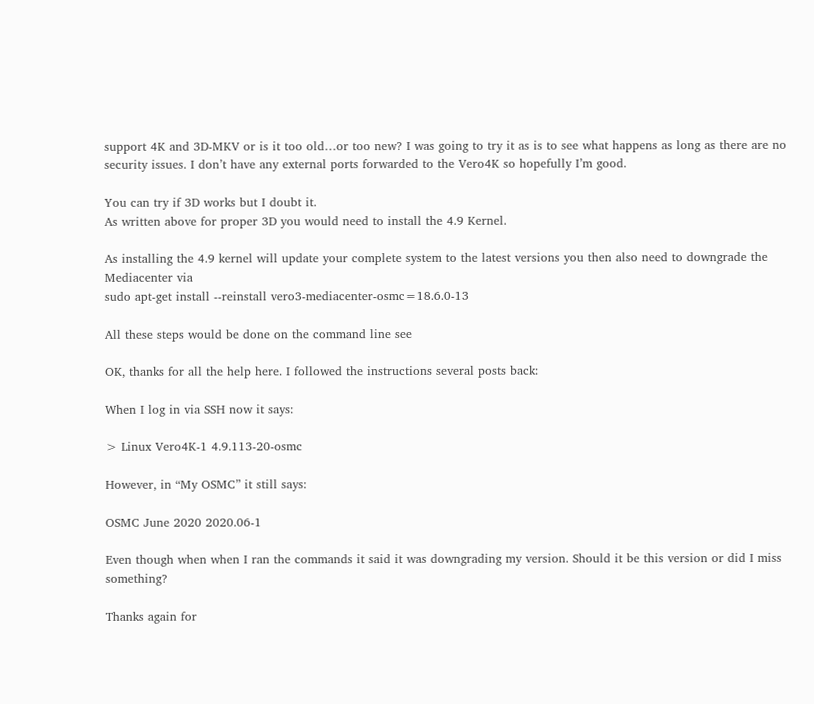support 4K and 3D-MKV or is it too old…or too new? I was going to try it as is to see what happens as long as there are no security issues. I don’t have any external ports forwarded to the Vero4K so hopefully I’m good.

You can try if 3D works but I doubt it.
As written above for proper 3D you would need to install the 4.9 Kernel.

As installing the 4.9 kernel will update your complete system to the latest versions you then also need to downgrade the Mediacenter via
sudo apt-get install --reinstall vero3-mediacenter-osmc=18.6.0-13

All these steps would be done on the command line see

OK, thanks for all the help here. I followed the instructions several posts back:

When I log in via SSH now it says:

> Linux Vero4K-1 4.9.113-20-osmc

However, in “My OSMC” it still says:

OSMC June 2020 2020.06-1

Even though when when I ran the commands it said it was downgrading my version. Should it be this version or did I miss something?

Thanks again for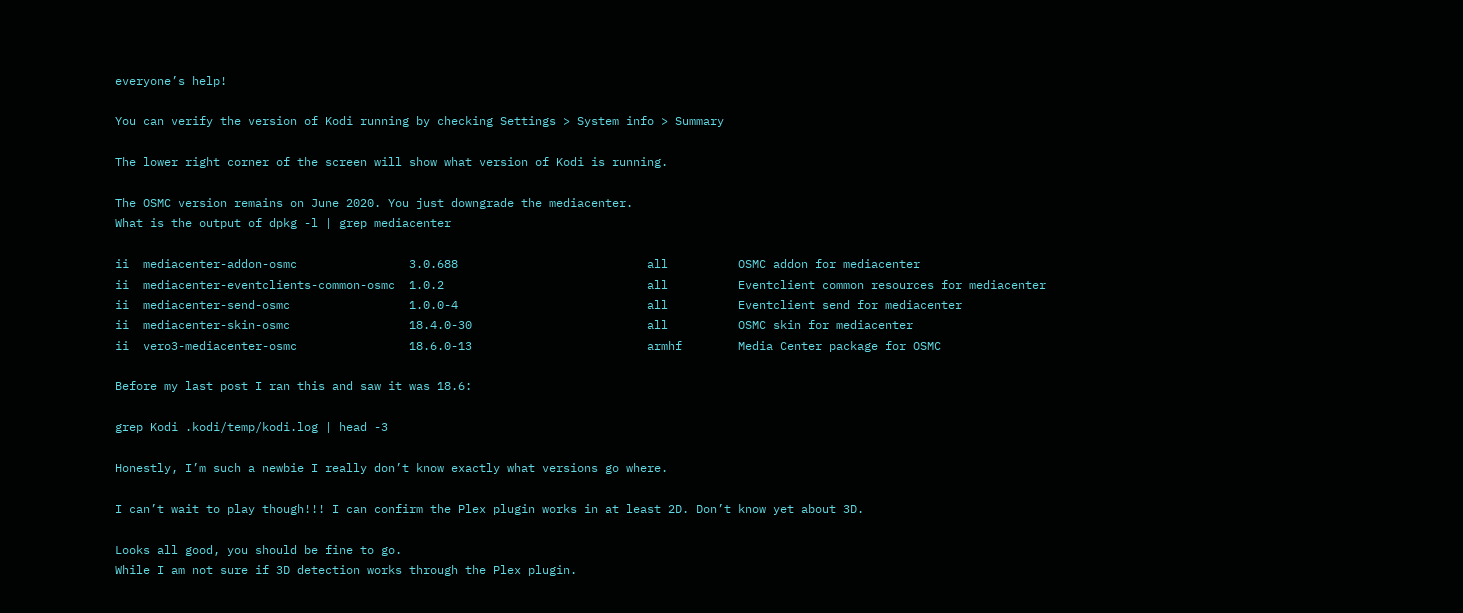everyone’s help!

You can verify the version of Kodi running by checking Settings > System info > Summary

The lower right corner of the screen will show what version of Kodi is running.

The OSMC version remains on June 2020. You just downgrade the mediacenter.
What is the output of dpkg -l | grep mediacenter

ii  mediacenter-addon-osmc                3.0.688                           all          OSMC addon for mediacenter
ii  mediacenter-eventclients-common-osmc  1.0.2                             all          Eventclient common resources for mediacenter
ii  mediacenter-send-osmc                 1.0.0-4                           all          Eventclient send for mediacenter
ii  mediacenter-skin-osmc                 18.4.0-30                         all          OSMC skin for mediacenter
ii  vero3-mediacenter-osmc                18.6.0-13                         armhf        Media Center package for OSMC

Before my last post I ran this and saw it was 18.6:

grep Kodi .kodi/temp/kodi.log | head -3

Honestly, I’m such a newbie I really don’t know exactly what versions go where.

I can’t wait to play though!!! I can confirm the Plex plugin works in at least 2D. Don’t know yet about 3D.

Looks all good, you should be fine to go.
While I am not sure if 3D detection works through the Plex plugin.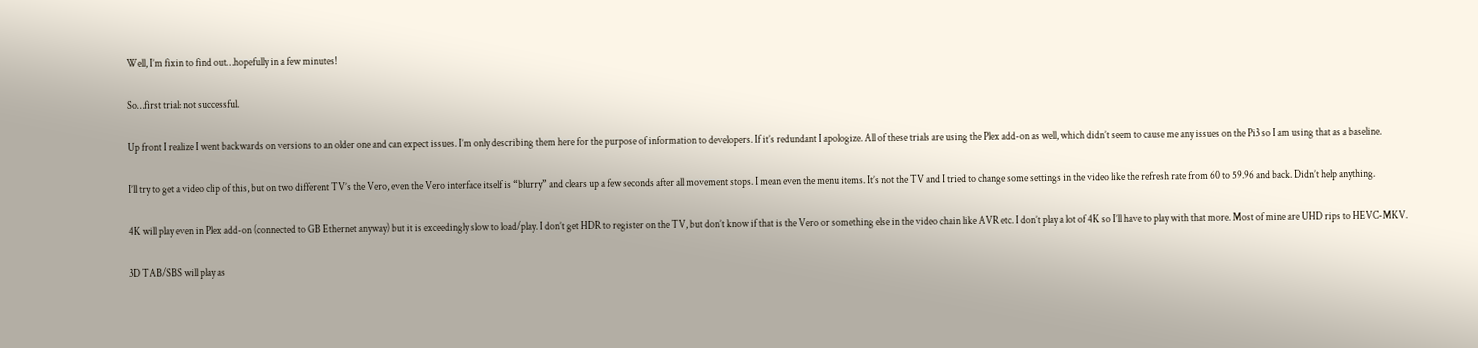Well, I’m fixin to find out…hopefully in a few minutes!

So…first trial: not successful.

Up front I realize I went backwards on versions to an older one and can expect issues. I’m only describing them here for the purpose of information to developers. If it’s redundant I apologize. All of these trials are using the Plex add-on as well, which didn’t seem to cause me any issues on the Pi3 so I am using that as a baseline.

I’ll try to get a video clip of this, but on two different TV’s the Vero, even the Vero interface itself is “blurry” and clears up a few seconds after all movement stops. I mean even the menu items. It’s not the TV and I tried to change some settings in the video like the refresh rate from 60 to 59.96 and back. Didn’t help anything.

4K will play even in Plex add-on (connected to GB Ethernet anyway) but it is exceedingly slow to load/play. I don’t get HDR to register on the TV, but don’t know if that is the Vero or something else in the video chain like AVR etc. I don’t play a lot of 4K so I’ll have to play with that more. Most of mine are UHD rips to HEVC-MKV.

3D TAB/SBS will play as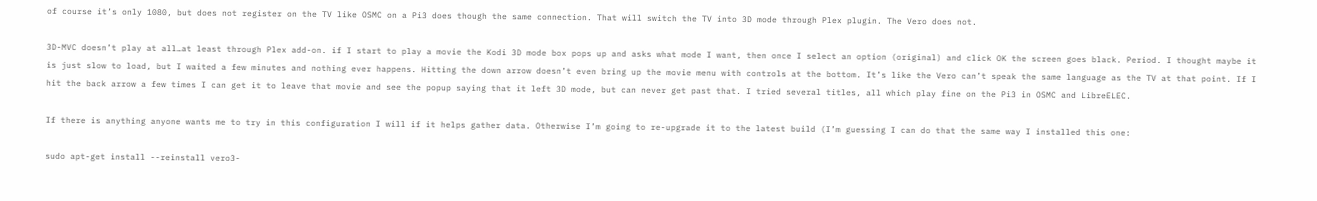of course it’s only 1080, but does not register on the TV like OSMC on a Pi3 does though the same connection. That will switch the TV into 3D mode through Plex plugin. The Vero does not.

3D-MVC doesn’t play at all…at least through Plex add-on. if I start to play a movie the Kodi 3D mode box pops up and asks what mode I want, then once I select an option (original) and click OK the screen goes black. Period. I thought maybe it is just slow to load, but I waited a few minutes and nothing ever happens. Hitting the down arrow doesn’t even bring up the movie menu with controls at the bottom. It’s like the Vero can’t speak the same language as the TV at that point. If I hit the back arrow a few times I can get it to leave that movie and see the popup saying that it left 3D mode, but can never get past that. I tried several titles, all which play fine on the Pi3 in OSMC and LibreELEC.

If there is anything anyone wants me to try in this configuration I will if it helps gather data. Otherwise I’m going to re-upgrade it to the latest build (I’m guessing I can do that the same way I installed this one:

sudo apt-get install --reinstall vero3-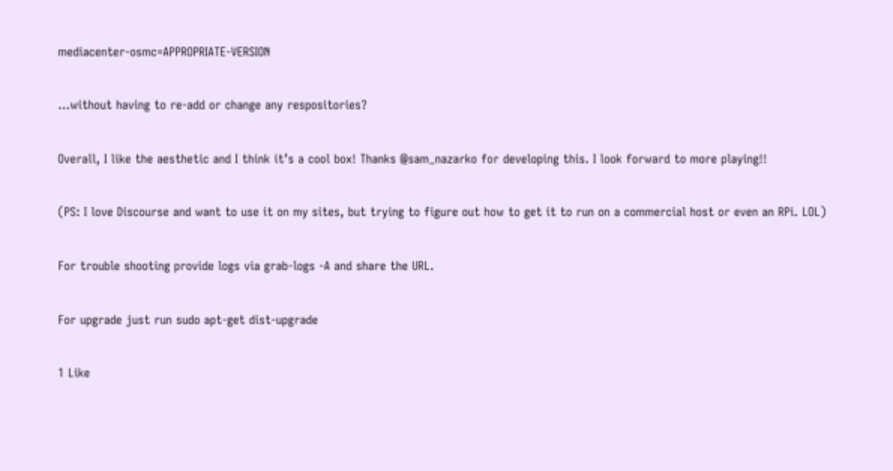mediacenter-osmc=APPROPRIATE-VERSION

…without having to re-add or change any respositories?

Overall, I like the aesthetic and I think it’s a cool box! Thanks @sam_nazarko for developing this. I look forward to more playing!!

(PS: I love Discourse and want to use it on my sites, but trying to figure out how to get it to run on a commercial host or even an RPi. LOL)

For trouble shooting provide logs via grab-logs -A and share the URL.

For upgrade just run sudo apt-get dist-upgrade

1 Like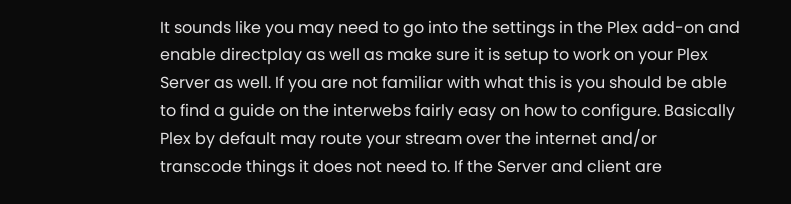It sounds like you may need to go into the settings in the Plex add-on and enable directplay as well as make sure it is setup to work on your Plex Server as well. If you are not familiar with what this is you should be able to find a guide on the interwebs fairly easy on how to configure. Basically Plex by default may route your stream over the internet and/or transcode things it does not need to. If the Server and client are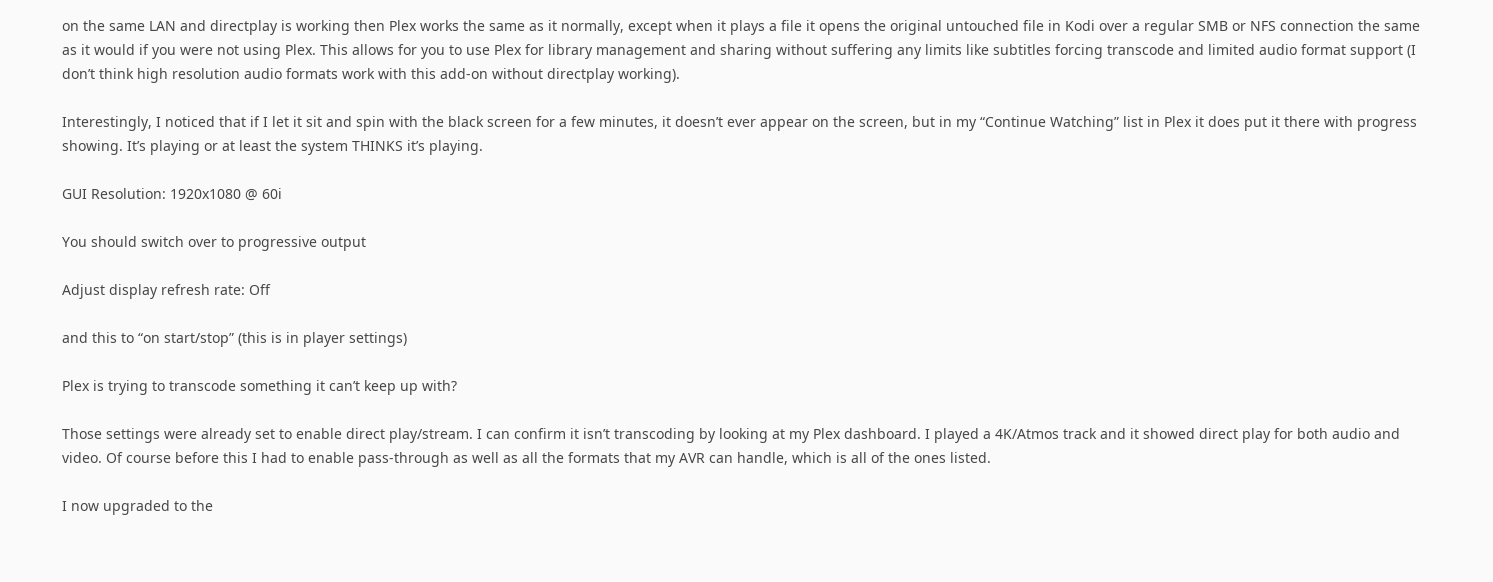on the same LAN and directplay is working then Plex works the same as it normally, except when it plays a file it opens the original untouched file in Kodi over a regular SMB or NFS connection the same as it would if you were not using Plex. This allows for you to use Plex for library management and sharing without suffering any limits like subtitles forcing transcode and limited audio format support (I don’t think high resolution audio formats work with this add-on without directplay working).

Interestingly, I noticed that if I let it sit and spin with the black screen for a few minutes, it doesn’t ever appear on the screen, but in my “Continue Watching” list in Plex it does put it there with progress showing. It’s playing or at least the system THINKS it’s playing.

GUI Resolution: 1920x1080 @ 60i

You should switch over to progressive output

Adjust display refresh rate: Off

and this to “on start/stop” (this is in player settings)

Plex is trying to transcode something it can’t keep up with?

Those settings were already set to enable direct play/stream. I can confirm it isn’t transcoding by looking at my Plex dashboard. I played a 4K/Atmos track and it showed direct play for both audio and video. Of course before this I had to enable pass-through as well as all the formats that my AVR can handle, which is all of the ones listed.

I now upgraded to the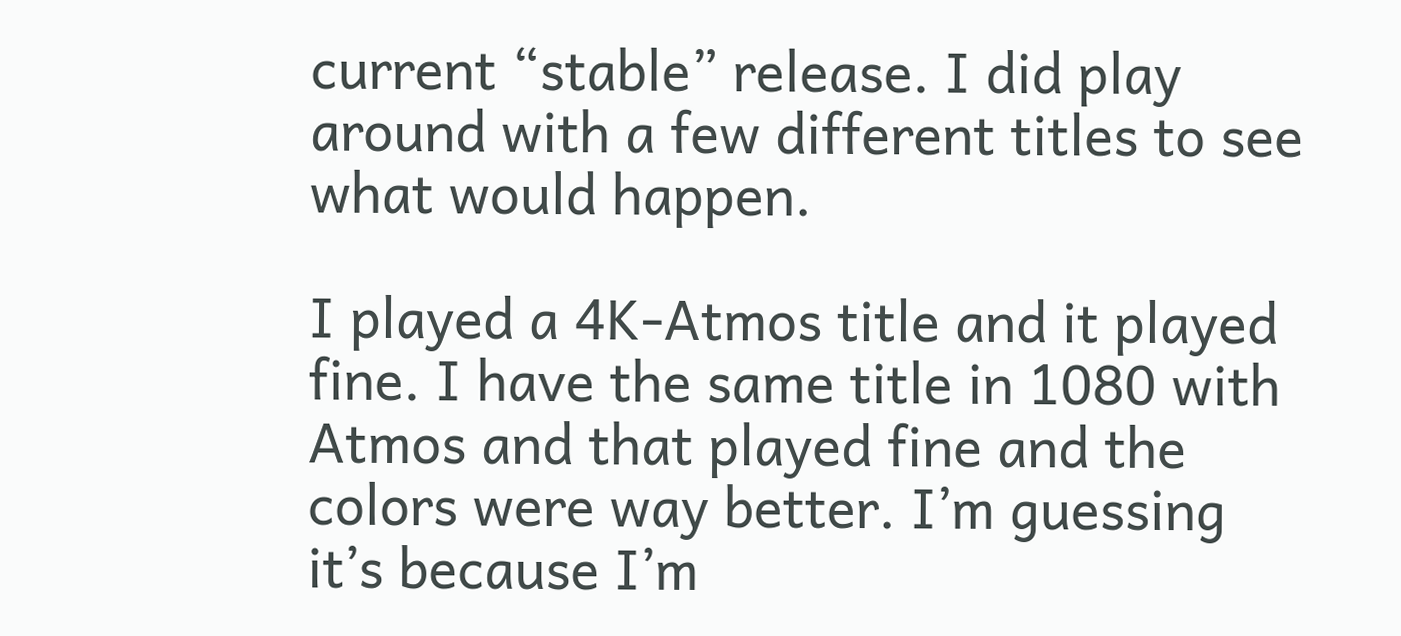current “stable” release. I did play around with a few different titles to see what would happen.

I played a 4K-Atmos title and it played fine. I have the same title in 1080 with Atmos and that played fine and the colors were way better. I’m guessing it’s because I’m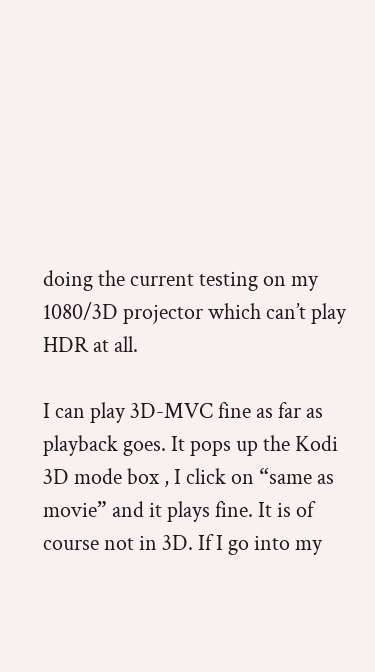doing the current testing on my 1080/3D projector which can’t play HDR at all.

I can play 3D-MVC fine as far as playback goes. It pops up the Kodi 3D mode box , I click on “same as movie” and it plays fine. It is of course not in 3D. If I go into my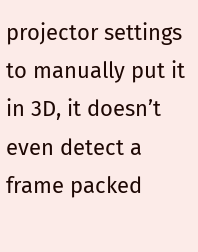projector settings to manually put it in 3D, it doesn’t even detect a frame packed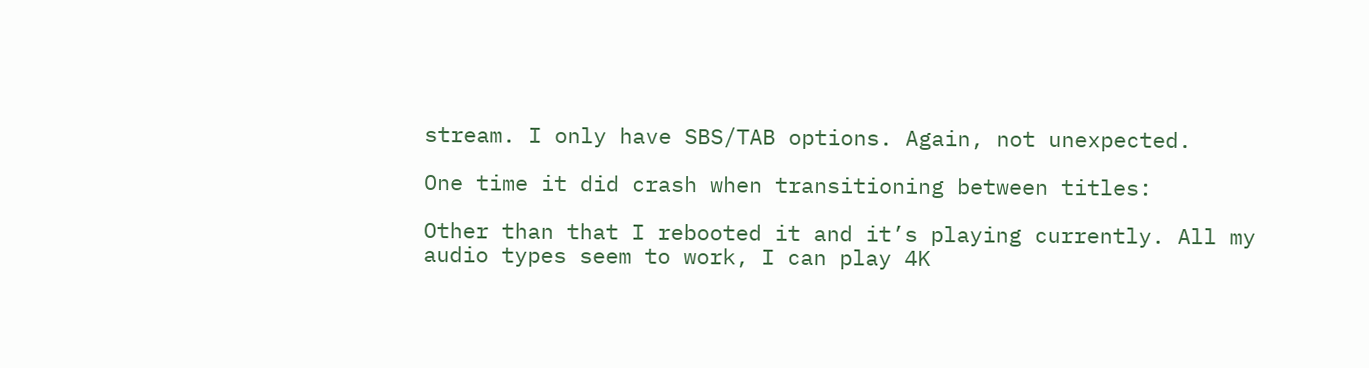stream. I only have SBS/TAB options. Again, not unexpected.

One time it did crash when transitioning between titles:

Other than that I rebooted it and it’s playing currently. All my audio types seem to work, I can play 4K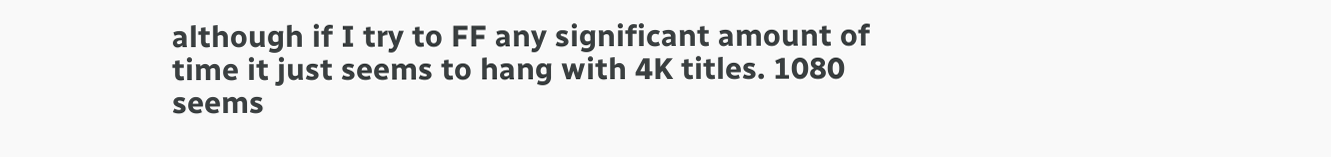although if I try to FF any significant amount of time it just seems to hang with 4K titles. 1080 seems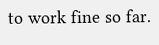to work fine so far.